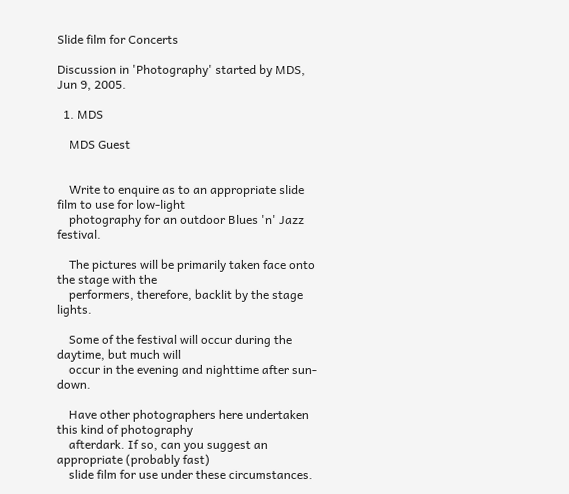Slide film for Concerts

Discussion in 'Photography' started by MDS, Jun 9, 2005.

  1. MDS

    MDS Guest


    Write to enquire as to an appropriate slide film to use for low-light
    photography for an outdoor Blues 'n' Jazz festival.

    The pictures will be primarily taken face onto the stage with the
    performers, therefore, backlit by the stage lights.

    Some of the festival will occur during the daytime, but much will
    occur in the evening and nighttime after sun-down.

    Have other photographers here undertaken this kind of photography
    afterdark. If so, can you suggest an appropriate (probably fast)
    slide film for use under these circumstances.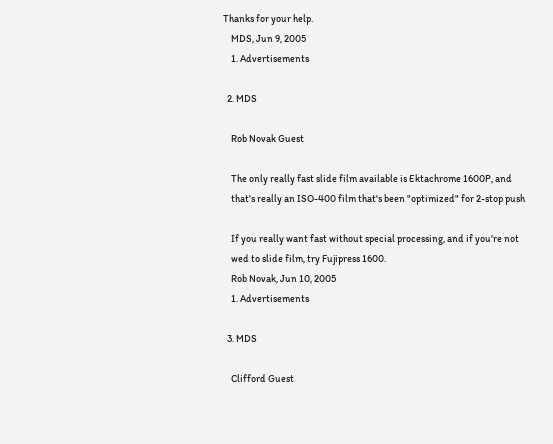Thanks for your help.
    MDS, Jun 9, 2005
    1. Advertisements

  2. MDS

    Rob Novak Guest

    The only really fast slide film available is Ektachrome 1600P, and
    that's really an ISO-400 film that's been "optimized" for 2-stop push

    If you really want fast without special processing, and if you're not
    wed to slide film, try Fujipress 1600.
    Rob Novak, Jun 10, 2005
    1. Advertisements

  3. MDS

    Clifford Guest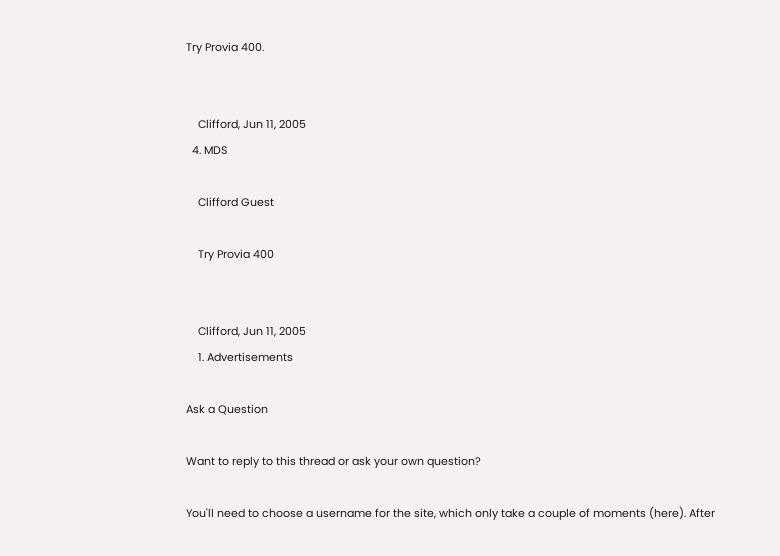Try Provia 400.


    Clifford, Jun 11, 2005
  4. MDS

    Clifford Guest

    Try Provia 400


    Clifford, Jun 11, 2005
    1. Advertisements

Ask a Question

Want to reply to this thread or ask your own question?

You'll need to choose a username for the site, which only take a couple of moments (here). After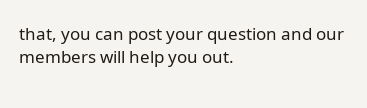that, you can post your question and our members will help you out.